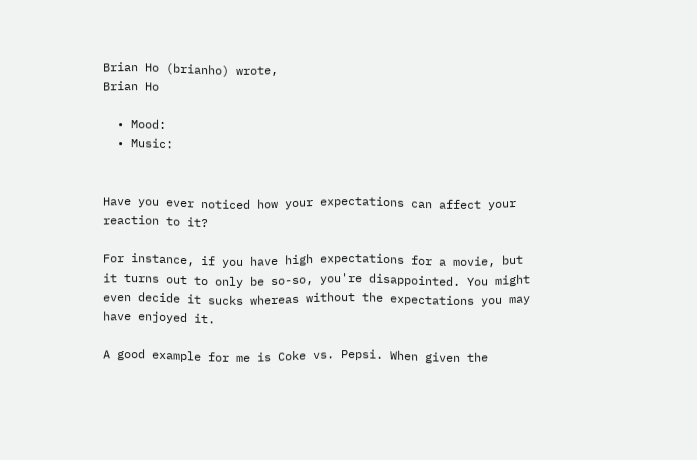Brian Ho (brianho) wrote,
Brian Ho

  • Mood:
  • Music:


Have you ever noticed how your expectations can affect your reaction to it?

For instance, if you have high expectations for a movie, but it turns out to only be so-so, you're disappointed. You might even decide it sucks whereas without the expectations you may have enjoyed it.

A good example for me is Coke vs. Pepsi. When given the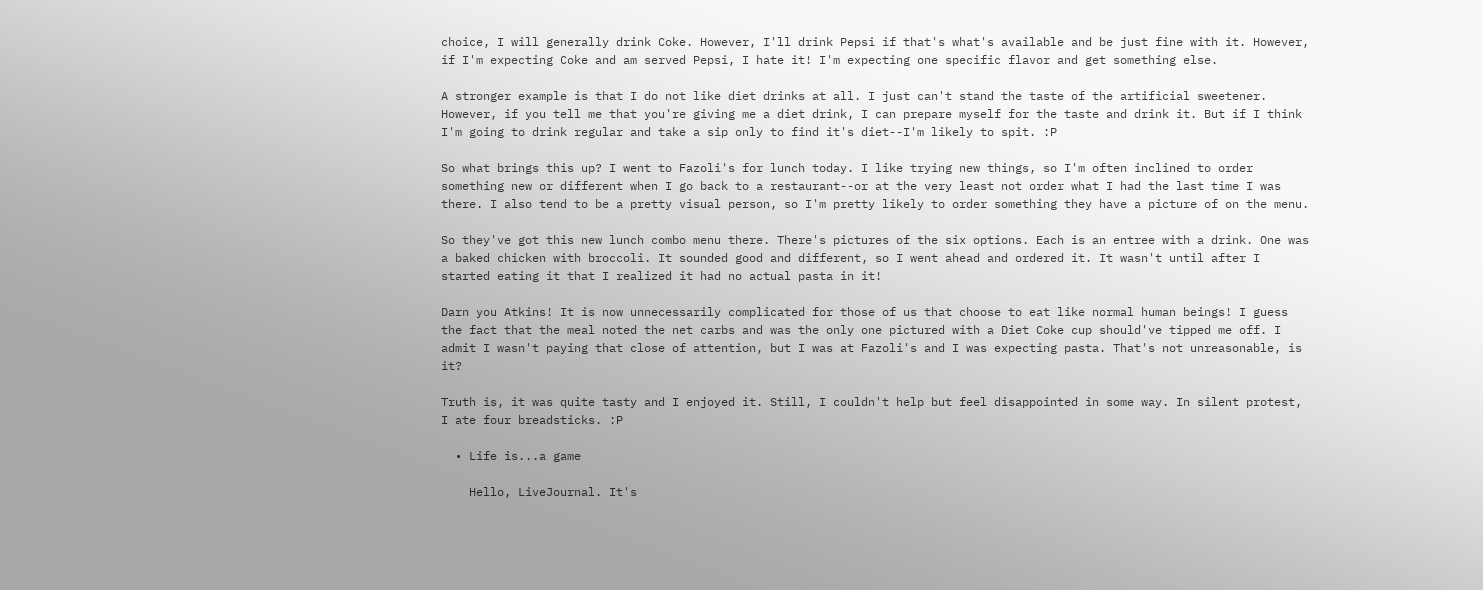choice, I will generally drink Coke. However, I'll drink Pepsi if that's what's available and be just fine with it. However, if I'm expecting Coke and am served Pepsi, I hate it! I'm expecting one specific flavor and get something else.

A stronger example is that I do not like diet drinks at all. I just can't stand the taste of the artificial sweetener. However, if you tell me that you're giving me a diet drink, I can prepare myself for the taste and drink it. But if I think I'm going to drink regular and take a sip only to find it's diet--I'm likely to spit. :P

So what brings this up? I went to Fazoli's for lunch today. I like trying new things, so I'm often inclined to order something new or different when I go back to a restaurant--or at the very least not order what I had the last time I was there. I also tend to be a pretty visual person, so I'm pretty likely to order something they have a picture of on the menu.

So they've got this new lunch combo menu there. There's pictures of the six options. Each is an entree with a drink. One was a baked chicken with broccoli. It sounded good and different, so I went ahead and ordered it. It wasn't until after I started eating it that I realized it had no actual pasta in it!

Darn you Atkins! It is now unnecessarily complicated for those of us that choose to eat like normal human beings! I guess the fact that the meal noted the net carbs and was the only one pictured with a Diet Coke cup should've tipped me off. I admit I wasn't paying that close of attention, but I was at Fazoli's and I was expecting pasta. That's not unreasonable, is it?

Truth is, it was quite tasty and I enjoyed it. Still, I couldn't help but feel disappointed in some way. In silent protest, I ate four breadsticks. :P

  • Life is...a game

    Hello, LiveJournal. It's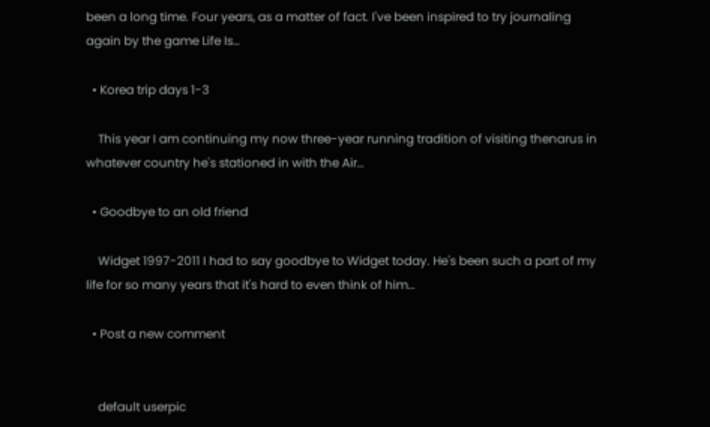been a long time. Four years, as a matter of fact. I've been inspired to try journaling again by the game Life Is…

  • Korea trip days 1-3

    This year I am continuing my now three-year running tradition of visiting thenarus in whatever country he's stationed in with the Air…

  • Goodbye to an old friend

    Widget 1997-2011 I had to say goodbye to Widget today. He's been such a part of my life for so many years that it's hard to even think of him…

  • Post a new comment


    default userpic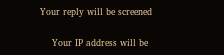Your reply will be screened

    Your IP address will be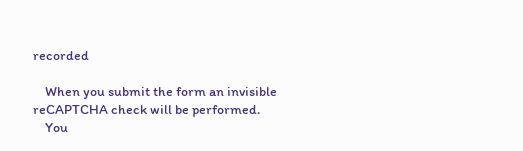recorded

    When you submit the form an invisible reCAPTCHA check will be performed.
    You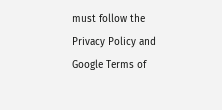must follow the Privacy Policy and Google Terms of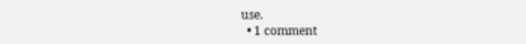use.
  • 1 comment